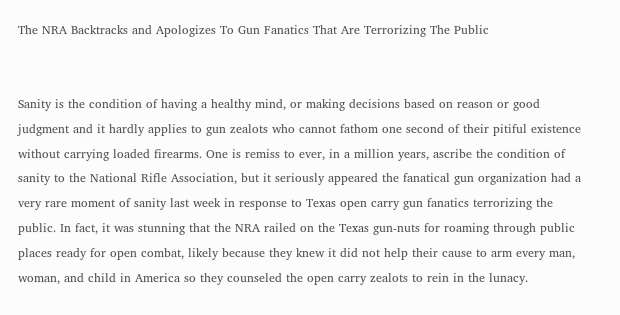The NRA Backtracks and Apologizes To Gun Fanatics That Are Terrorizing The Public


Sanity is the condition of having a healthy mind, or making decisions based on reason or good judgment and it hardly applies to gun zealots who cannot fathom one second of their pitiful existence without carrying loaded firearms. One is remiss to ever, in a million years, ascribe the condition of sanity to the National Rifle Association, but it seriously appeared the fanatical gun organization had a very rare moment of sanity last week in response to Texas open carry gun fanatics terrorizing the public. In fact, it was stunning that the NRA railed on the Texas gun-nuts for roaming through public places ready for open combat, likely because they knew it did not help their cause to arm every man, woman, and child in America so they counseled the open carry zealots to rein in the lunacy.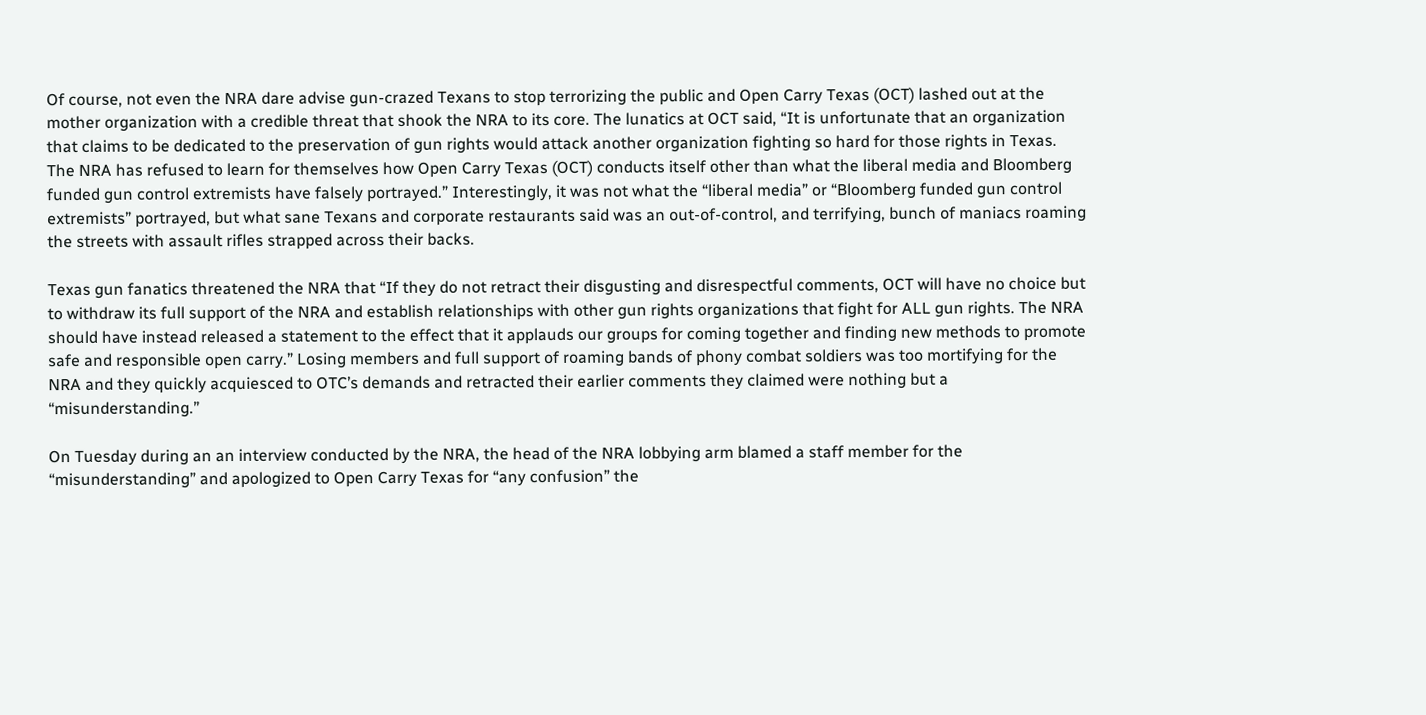Of course, not even the NRA dare advise gun-crazed Texans to stop terrorizing the public and Open Carry Texas (OCT) lashed out at the mother organization with a credible threat that shook the NRA to its core. The lunatics at OCT said, “It is unfortunate that an organization that claims to be dedicated to the preservation of gun rights would attack another organization fighting so hard for those rights in Texas. The NRA has refused to learn for themselves how Open Carry Texas (OCT) conducts itself other than what the liberal media and Bloomberg funded gun control extremists have falsely portrayed.” Interestingly, it was not what the “liberal media” or “Bloomberg funded gun control extremists” portrayed, but what sane Texans and corporate restaurants said was an out-of-control, and terrifying, bunch of maniacs roaming the streets with assault rifles strapped across their backs.

Texas gun fanatics threatened the NRA that “If they do not retract their disgusting and disrespectful comments, OCT will have no choice but to withdraw its full support of the NRA and establish relationships with other gun rights organizations that fight for ALL gun rights. The NRA should have instead released a statement to the effect that it applauds our groups for coming together and finding new methods to promote safe and responsible open carry.” Losing members and full support of roaming bands of phony combat soldiers was too mortifying for the NRA and they quickly acquiesced to OTC’s demands and retracted their earlier comments they claimed were nothing but a “misunderstanding.”

On Tuesday during an an interview conducted by the NRA, the head of the NRA lobbying arm blamed a staff member for the “misunderstanding” and apologized to Open Carry Texas for “any confusion” the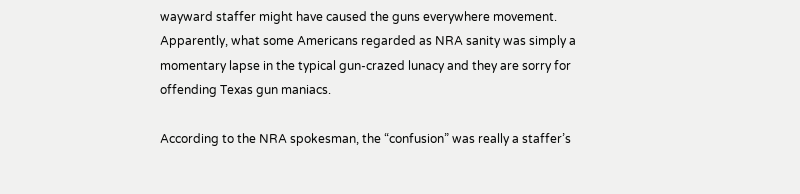wayward staffer might have caused the guns everywhere movement. Apparently, what some Americans regarded as NRA sanity was simply a momentary lapse in the typical gun-crazed lunacy and they are sorry for offending Texas gun maniacs.

According to the NRA spokesman, the “confusion” was really a staffer’s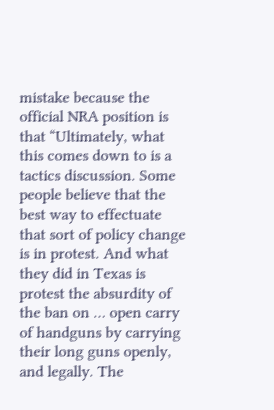mistake because the official NRA position is that “Ultimately, what this comes down to is a tactics discussion. Some people believe that the best way to effectuate that sort of policy change is in protest. And what they did in Texas is protest the absurdity of the ban on … open carry of handguns by carrying their long guns openly, and legally. The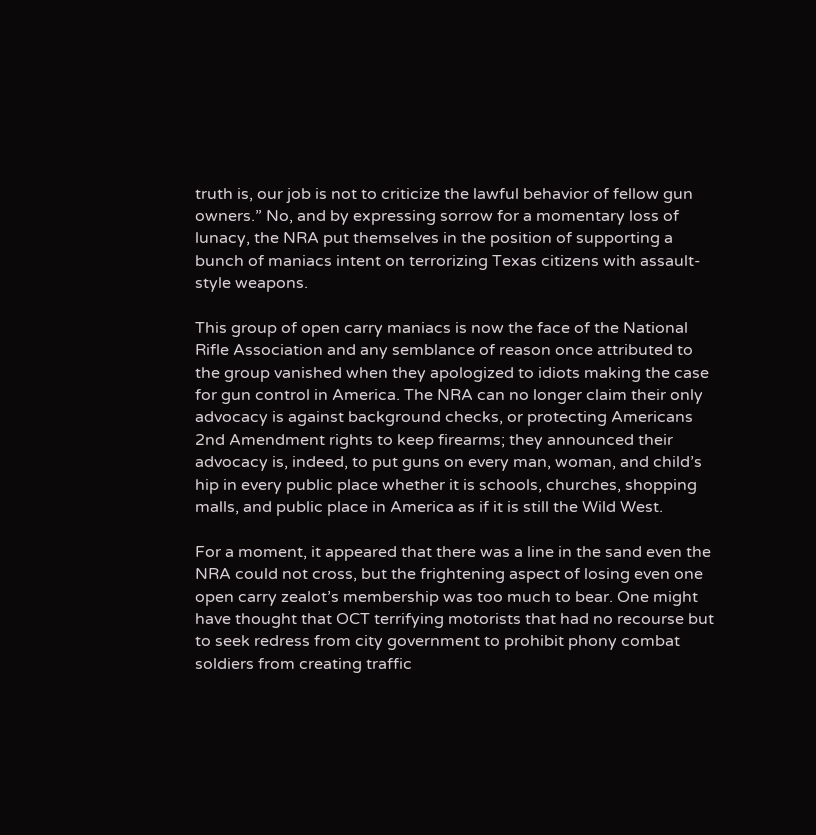truth is, our job is not to criticize the lawful behavior of fellow gun owners.” No, and by expressing sorrow for a momentary loss of lunacy, the NRA put themselves in the position of supporting a bunch of maniacs intent on terrorizing Texas citizens with assault-style weapons.

This group of open carry maniacs is now the face of the National Rifle Association and any semblance of reason once attributed to the group vanished when they apologized to idiots making the case for gun control in America. The NRA can no longer claim their only advocacy is against background checks, or protecting Americans 2nd Amendment rights to keep firearms; they announced their advocacy is, indeed, to put guns on every man, woman, and child’s hip in every public place whether it is schools, churches, shopping malls, and public place in America as if it is still the Wild West.

For a moment, it appeared that there was a line in the sand even the NRA could not cross, but the frightening aspect of losing even one open carry zealot’s membership was too much to bear. One might have thought that OCT terrifying motorists that had no recourse but to seek redress from city government to prohibit phony combat soldiers from creating traffic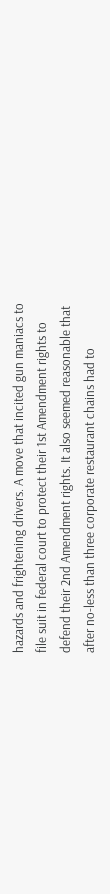hazards and frightening drivers. A move that incited gun maniacs to file suit in federal court to protect their 1st Amendment rights to defend their 2nd Amendment rights. It also seemed reasonable that after no-less than three corporate restaurant chains had to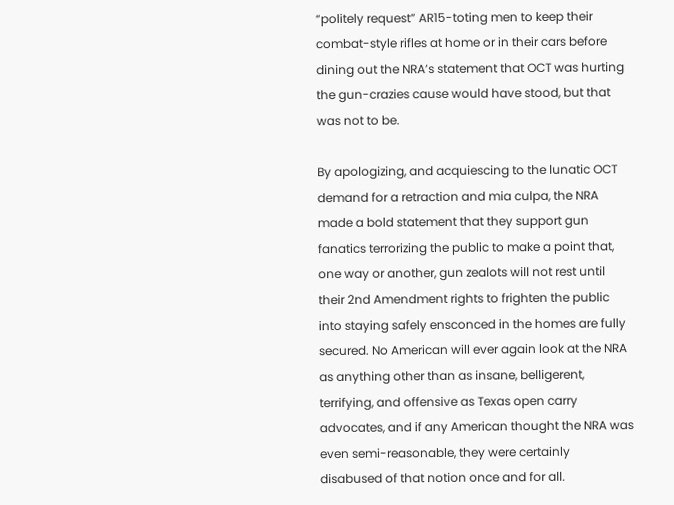“politely request” AR15-toting men to keep their combat-style rifles at home or in their cars before dining out the NRA’s statement that OCT was hurting the gun-crazies cause would have stood, but that was not to be.

By apologizing, and acquiescing to the lunatic OCT demand for a retraction and mia culpa, the NRA made a bold statement that they support gun fanatics terrorizing the public to make a point that, one way or another, gun zealots will not rest until their 2nd Amendment rights to frighten the public into staying safely ensconced in the homes are fully secured. No American will ever again look at the NRA as anything other than as insane, belligerent, terrifying, and offensive as Texas open carry advocates, and if any American thought the NRA was even semi-reasonable, they were certainly disabused of that notion once and for all.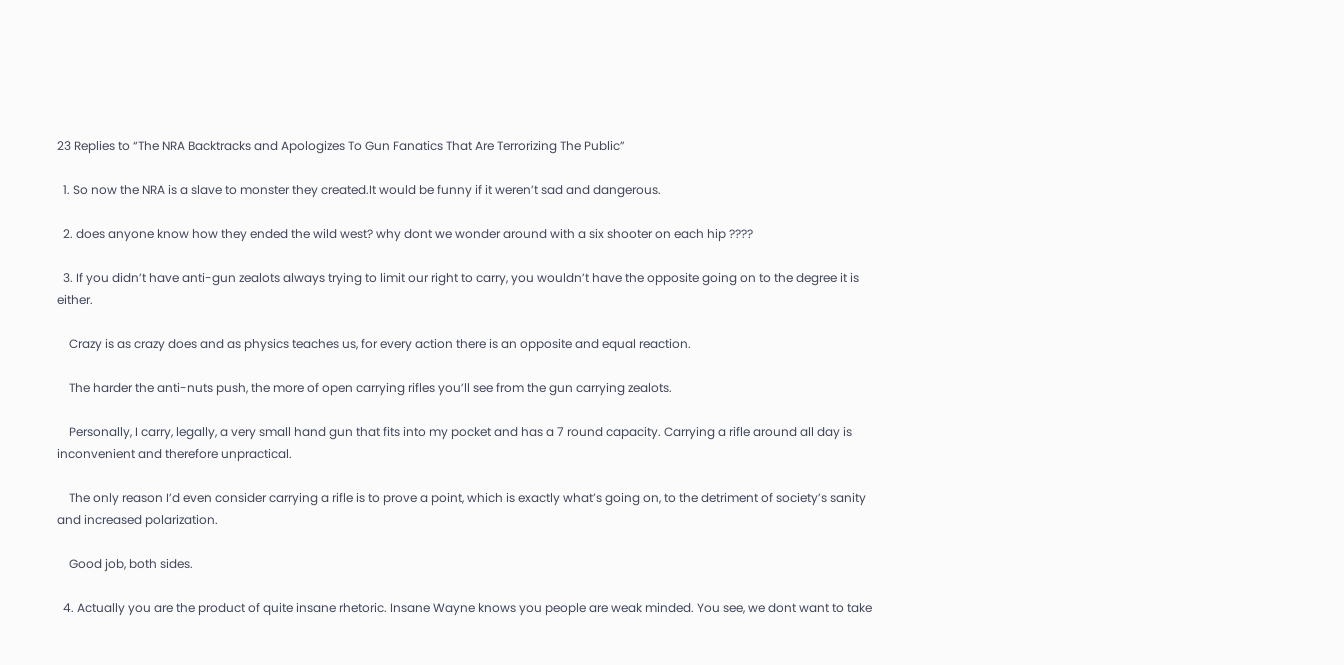23 Replies to “The NRA Backtracks and Apologizes To Gun Fanatics That Are Terrorizing The Public”

  1. So now the NRA is a slave to monster they created.It would be funny if it weren’t sad and dangerous.

  2. does anyone know how they ended the wild west? why dont we wonder around with a six shooter on each hip ????

  3. If you didn’t have anti-gun zealots always trying to limit our right to carry, you wouldn’t have the opposite going on to the degree it is either.

    Crazy is as crazy does and as physics teaches us, for every action there is an opposite and equal reaction.

    The harder the anti-nuts push, the more of open carrying rifles you’ll see from the gun carrying zealots.

    Personally, I carry, legally, a very small hand gun that fits into my pocket and has a 7 round capacity. Carrying a rifle around all day is inconvenient and therefore unpractical.

    The only reason I’d even consider carrying a rifle is to prove a point, which is exactly what’s going on, to the detriment of society’s sanity and increased polarization.

    Good job, both sides.

  4. Actually you are the product of quite insane rhetoric. Insane Wayne knows you people are weak minded. You see, we dont want to take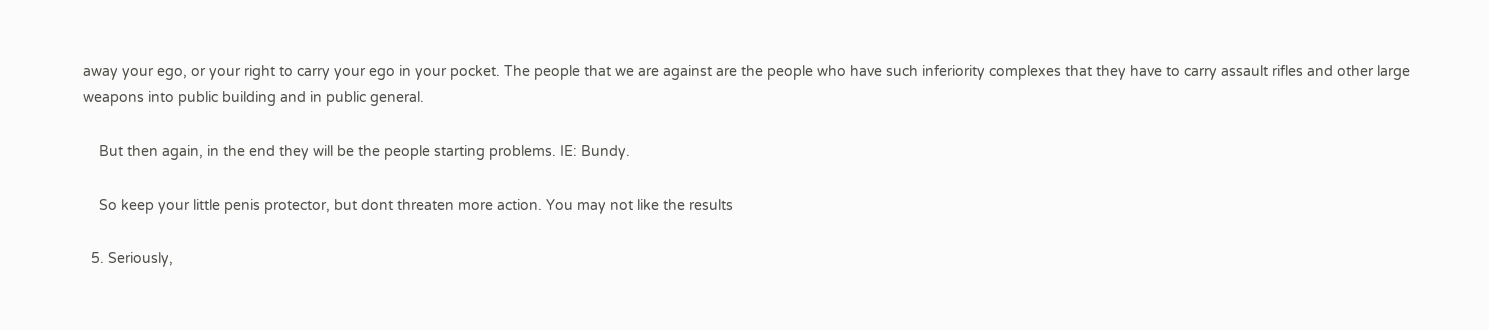away your ego, or your right to carry your ego in your pocket. The people that we are against are the people who have such inferiority complexes that they have to carry assault rifles and other large weapons into public building and in public general.

    But then again, in the end they will be the people starting problems. IE: Bundy.

    So keep your little penis protector, but dont threaten more action. You may not like the results

  5. Seriously,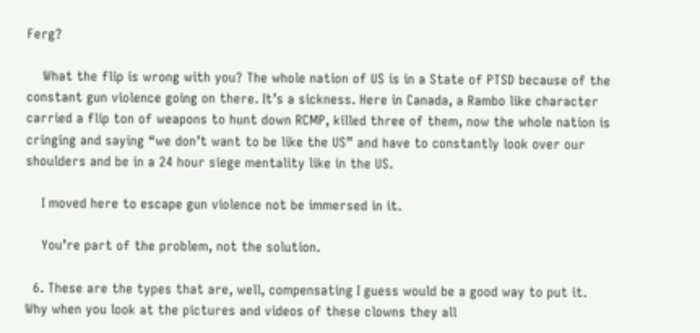Ferg?

    What the flip is wrong with you? The whole nation of US is in a State of PTSD because of the constant gun violence going on there. It’s a sickness. Here in Canada, a Rambo like character carried a flip ton of weapons to hunt down RCMP, killed three of them, now the whole nation is cringing and saying “we don’t want to be like the US” and have to constantly look over our shoulders and be in a 24 hour siege mentality like in the US.

    I moved here to escape gun violence not be immersed in it.

    You’re part of the problem, not the solution.

  6. These are the types that are, well, compensating I guess would be a good way to put it. Why when you look at the pictures and videos of these clowns they all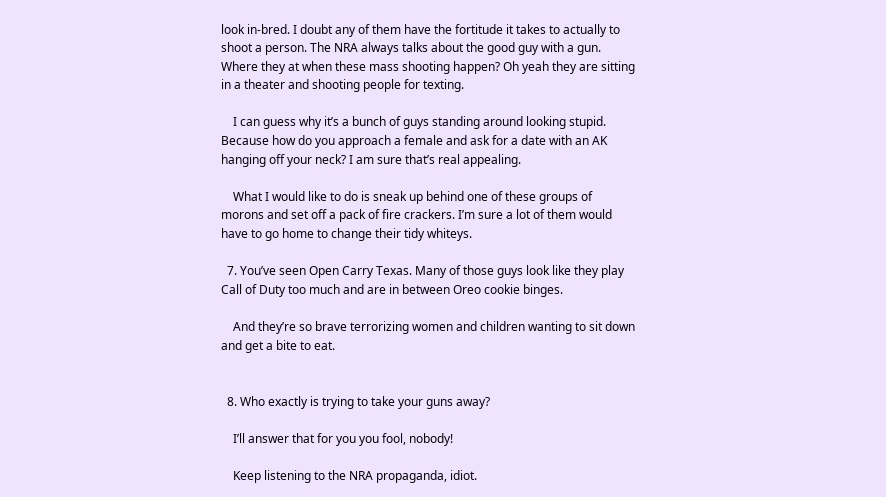look in-bred. I doubt any of them have the fortitude it takes to actually to shoot a person. The NRA always talks about the good guy with a gun. Where they at when these mass shooting happen? Oh yeah they are sitting in a theater and shooting people for texting.

    I can guess why it’s a bunch of guys standing around looking stupid. Because how do you approach a female and ask for a date with an AK hanging off your neck? I am sure that’s real appealing.

    What I would like to do is sneak up behind one of these groups of morons and set off a pack of fire crackers. I’m sure a lot of them would have to go home to change their tidy whiteys.

  7. You’ve seen Open Carry Texas. Many of those guys look like they play Call of Duty too much and are in between Oreo cookie binges.

    And they’re so brave terrorizing women and children wanting to sit down and get a bite to eat.


  8. Who exactly is trying to take your guns away?

    I’ll answer that for you you fool, nobody!

    Keep listening to the NRA propaganda, idiot.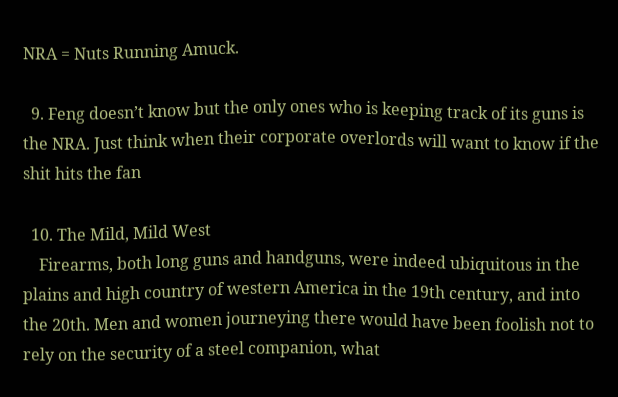NRA = Nuts Running Amuck.

  9. Feng doesn’t know but the only ones who is keeping track of its guns is the NRA. Just think when their corporate overlords will want to know if the shit hits the fan

  10. The Mild, Mild West
    Firearms, both long guns and handguns, were indeed ubiquitous in the plains and high country of western America in the 19th century, and into the 20th. Men and women journeying there would have been foolish not to rely on the security of a steel companion, what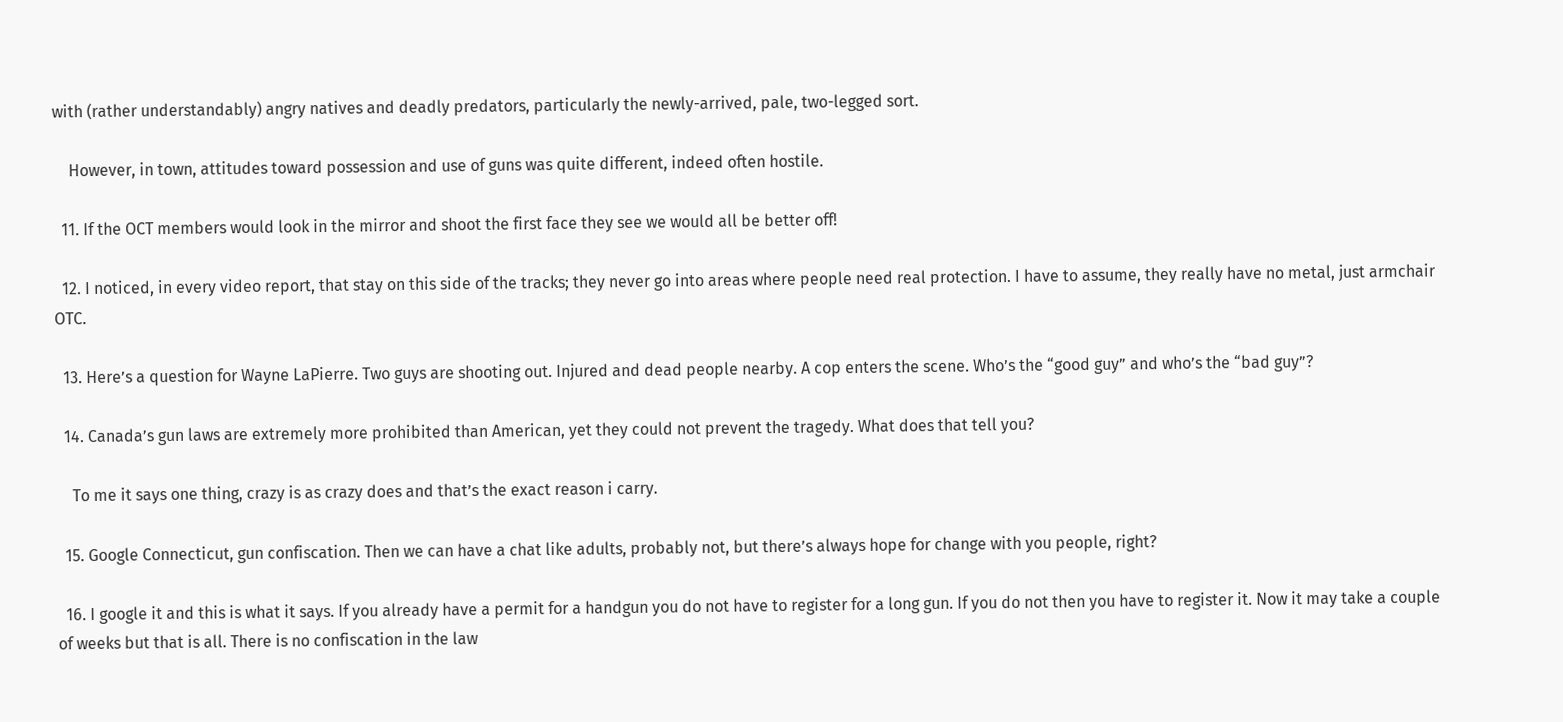with (rather understandably) angry natives and deadly predators, particularly the newly-arrived, pale, two-legged sort.

    However, in town, attitudes toward possession and use of guns was quite different, indeed often hostile.

  11. If the OCT members would look in the mirror and shoot the first face they see we would all be better off!

  12. I noticed, in every video report, that stay on this side of the tracks; they never go into areas where people need real protection. I have to assume, they really have no metal, just armchair OTC.

  13. Here’s a question for Wayne LaPierre. Two guys are shooting out. Injured and dead people nearby. A cop enters the scene. Who’s the “good guy” and who’s the “bad guy”?

  14. Canada’s gun laws are extremely more prohibited than American, yet they could not prevent the tragedy. What does that tell you?

    To me it says one thing, crazy is as crazy does and that’s the exact reason i carry.

  15. Google Connecticut, gun confiscation. Then we can have a chat like adults, probably not, but there’s always hope for change with you people, right?

  16. I google it and this is what it says. If you already have a permit for a handgun you do not have to register for a long gun. If you do not then you have to register it. Now it may take a couple of weeks but that is all. There is no confiscation in the law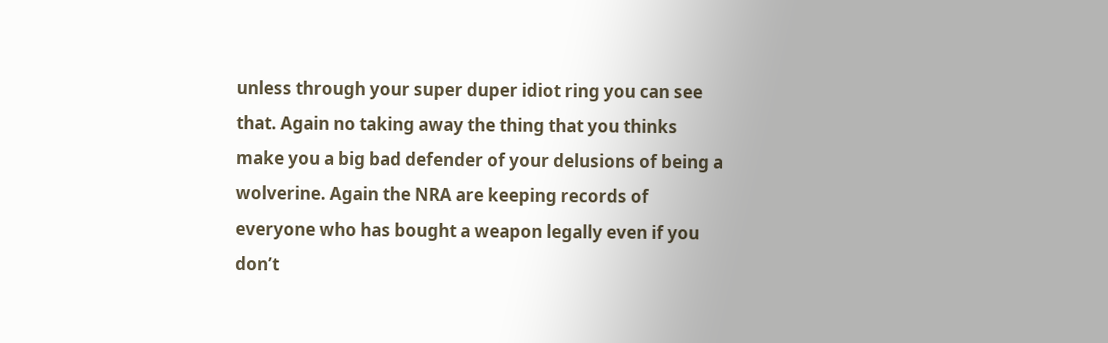unless through your super duper idiot ring you can see that. Again no taking away the thing that you thinks make you a big bad defender of your delusions of being a wolverine. Again the NRA are keeping records of everyone who has bought a weapon legally even if you don’t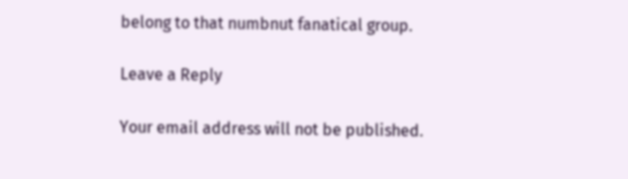belong to that numbnut fanatical group.

Leave a Reply

Your email address will not be published.